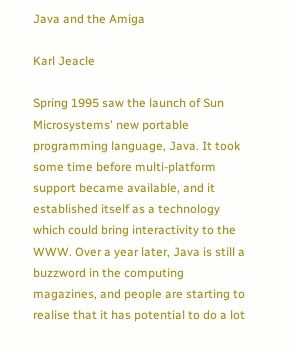Java and the Amiga

Karl Jeacle

Spring 1995 saw the launch of Sun Microsystems' new portable programming language, Java. It took some time before multi-platform support became available, and it established itself as a technology which could bring interactivity to the WWW. Over a year later, Java is still a buzzword in the computing magazines, and people are starting to realise that it has potential to do a lot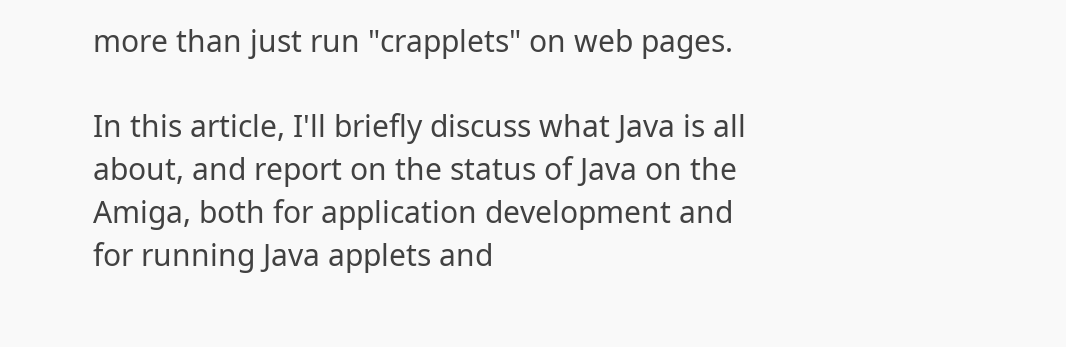more than just run "crapplets" on web pages.

In this article, I'll briefly discuss what Java is all about, and report on the status of Java on the Amiga, both for application development and for running Java applets and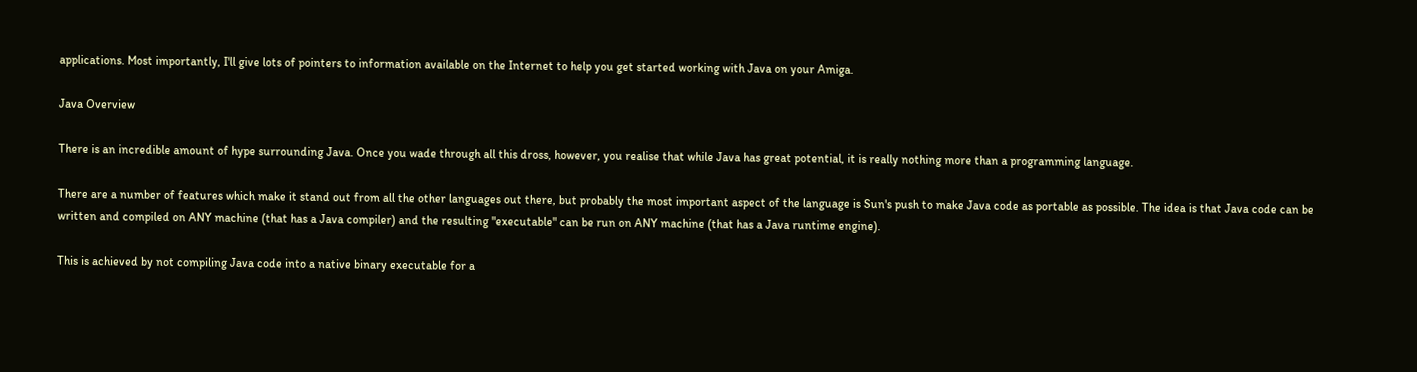applications. Most importantly, I'll give lots of pointers to information available on the Internet to help you get started working with Java on your Amiga.

Java Overview

There is an incredible amount of hype surrounding Java. Once you wade through all this dross, however, you realise that while Java has great potential, it is really nothing more than a programming language.

There are a number of features which make it stand out from all the other languages out there, but probably the most important aspect of the language is Sun's push to make Java code as portable as possible. The idea is that Java code can be written and compiled on ANY machine (that has a Java compiler) and the resulting "executable" can be run on ANY machine (that has a Java runtime engine).

This is achieved by not compiling Java code into a native binary executable for a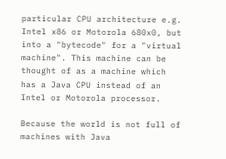particular CPU architecture e.g. Intel x86 or Motorola 680x0, but into a "bytecode" for a "virtual machine". This machine can be thought of as a machine which has a Java CPU instead of an Intel or Motorola processor.

Because the world is not full of machines with Java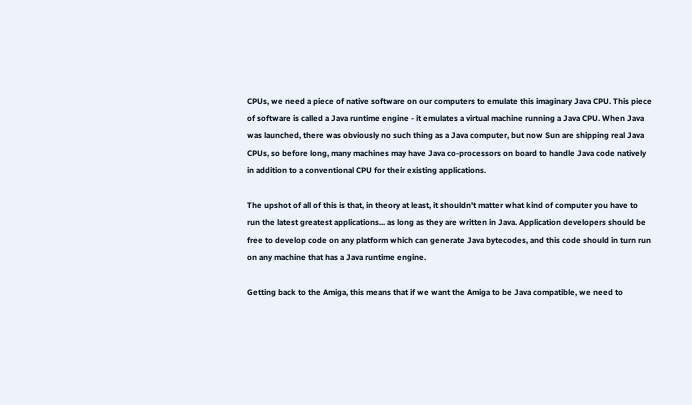CPUs, we need a piece of native software on our computers to emulate this imaginary Java CPU. This piece of software is called a Java runtime engine - it emulates a virtual machine running a Java CPU. When Java was launched, there was obviously no such thing as a Java computer, but now Sun are shipping real Java CPUs, so before long, many machines may have Java co-processors on board to handle Java code natively in addition to a conventional CPU for their existing applications.

The upshot of all of this is that, in theory at least, it shouldn't matter what kind of computer you have to run the latest greatest applications... as long as they are written in Java. Application developers should be free to develop code on any platform which can generate Java bytecodes, and this code should in turn run on any machine that has a Java runtime engine.

Getting back to the Amiga, this means that if we want the Amiga to be Java compatible, we need to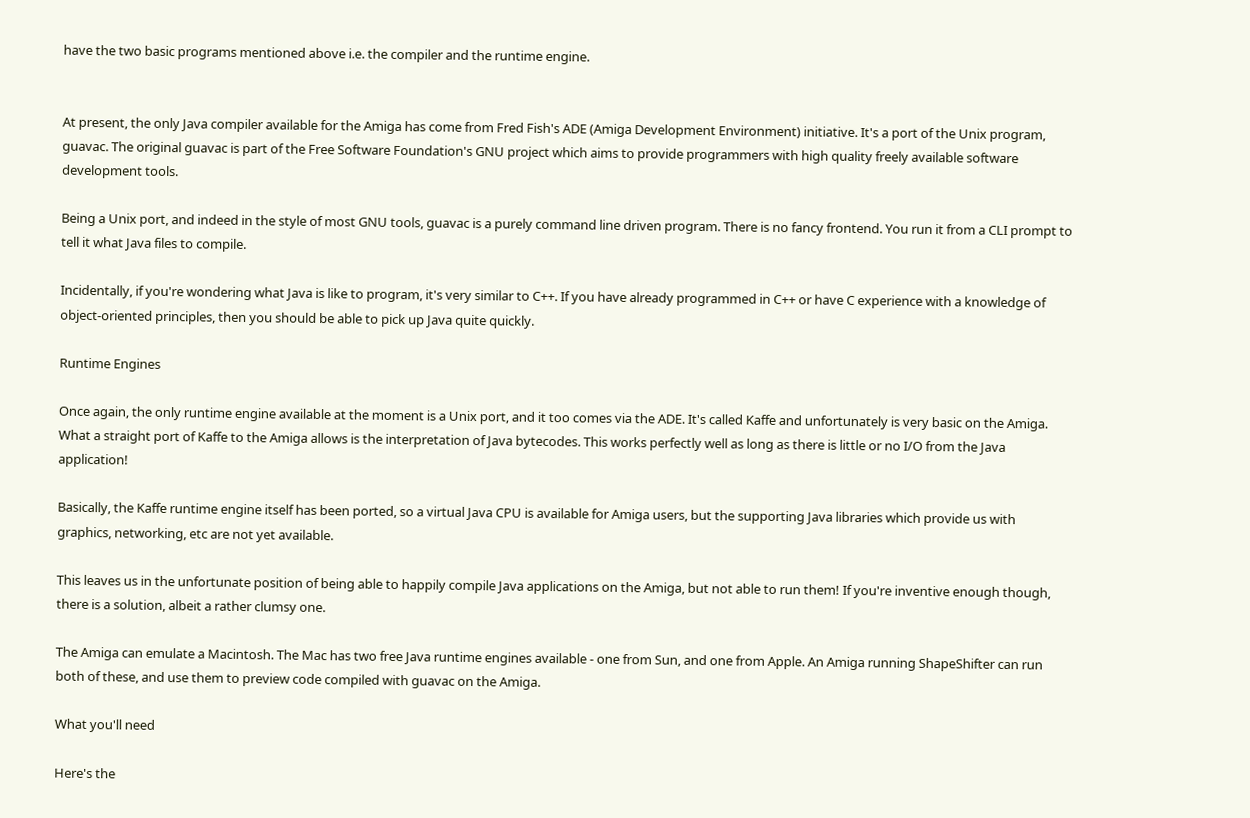have the two basic programs mentioned above i.e. the compiler and the runtime engine.


At present, the only Java compiler available for the Amiga has come from Fred Fish's ADE (Amiga Development Environment) initiative. It's a port of the Unix program, guavac. The original guavac is part of the Free Software Foundation's GNU project which aims to provide programmers with high quality freely available software development tools.

Being a Unix port, and indeed in the style of most GNU tools, guavac is a purely command line driven program. There is no fancy frontend. You run it from a CLI prompt to tell it what Java files to compile.

Incidentally, if you're wondering what Java is like to program, it's very similar to C++. If you have already programmed in C++ or have C experience with a knowledge of object-oriented principles, then you should be able to pick up Java quite quickly.

Runtime Engines

Once again, the only runtime engine available at the moment is a Unix port, and it too comes via the ADE. It's called Kaffe and unfortunately is very basic on the Amiga. What a straight port of Kaffe to the Amiga allows is the interpretation of Java bytecodes. This works perfectly well as long as there is little or no I/O from the Java application!

Basically, the Kaffe runtime engine itself has been ported, so a virtual Java CPU is available for Amiga users, but the supporting Java libraries which provide us with graphics, networking, etc are not yet available.

This leaves us in the unfortunate position of being able to happily compile Java applications on the Amiga, but not able to run them! If you're inventive enough though, there is a solution, albeit a rather clumsy one.

The Amiga can emulate a Macintosh. The Mac has two free Java runtime engines available - one from Sun, and one from Apple. An Amiga running ShapeShifter can run both of these, and use them to preview code compiled with guavac on the Amiga.

What you'll need

Here's the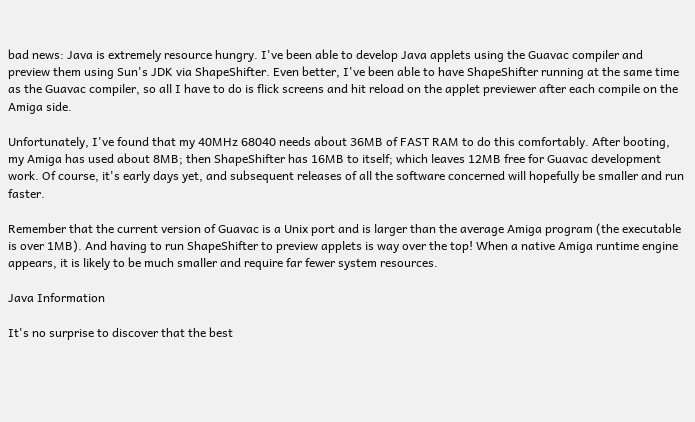bad news: Java is extremely resource hungry. I've been able to develop Java applets using the Guavac compiler and preview them using Sun's JDK via ShapeShifter. Even better, I've been able to have ShapeShifter running at the same time as the Guavac compiler, so all I have to do is flick screens and hit reload on the applet previewer after each compile on the Amiga side.

Unfortunately, I've found that my 40MHz 68040 needs about 36MB of FAST RAM to do this comfortably. After booting, my Amiga has used about 8MB; then ShapeShifter has 16MB to itself; which leaves 12MB free for Guavac development work. Of course, it's early days yet, and subsequent releases of all the software concerned will hopefully be smaller and run faster.

Remember that the current version of Guavac is a Unix port and is larger than the average Amiga program (the executable is over 1MB). And having to run ShapeShifter to preview applets is way over the top! When a native Amiga runtime engine appears, it is likely to be much smaller and require far fewer system resources.

Java Information

It's no surprise to discover that the best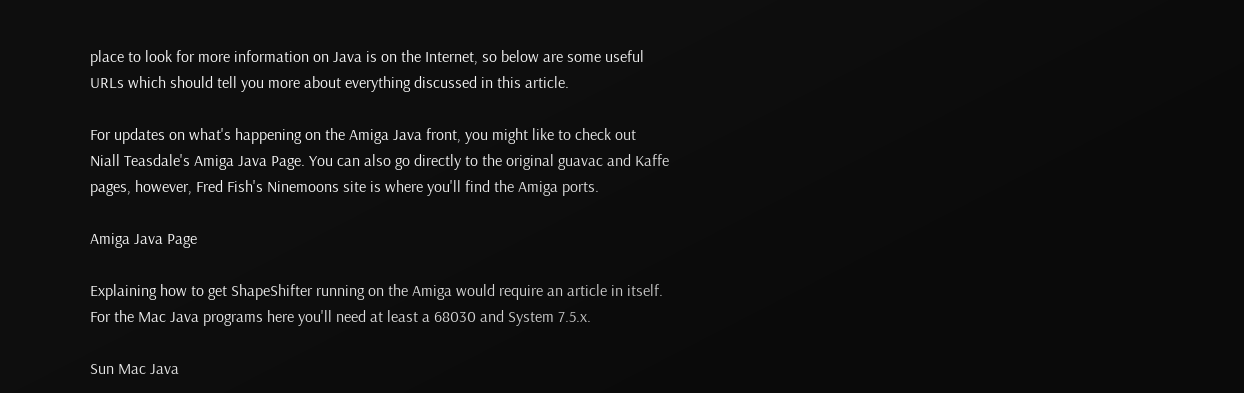place to look for more information on Java is on the Internet, so below are some useful URLs which should tell you more about everything discussed in this article.

For updates on what's happening on the Amiga Java front, you might like to check out Niall Teasdale's Amiga Java Page. You can also go directly to the original guavac and Kaffe pages, however, Fred Fish's Ninemoons site is where you'll find the Amiga ports.

Amiga Java Page

Explaining how to get ShapeShifter running on the Amiga would require an article in itself. For the Mac Java programs here you'll need at least a 68030 and System 7.5.x.

Sun Mac Java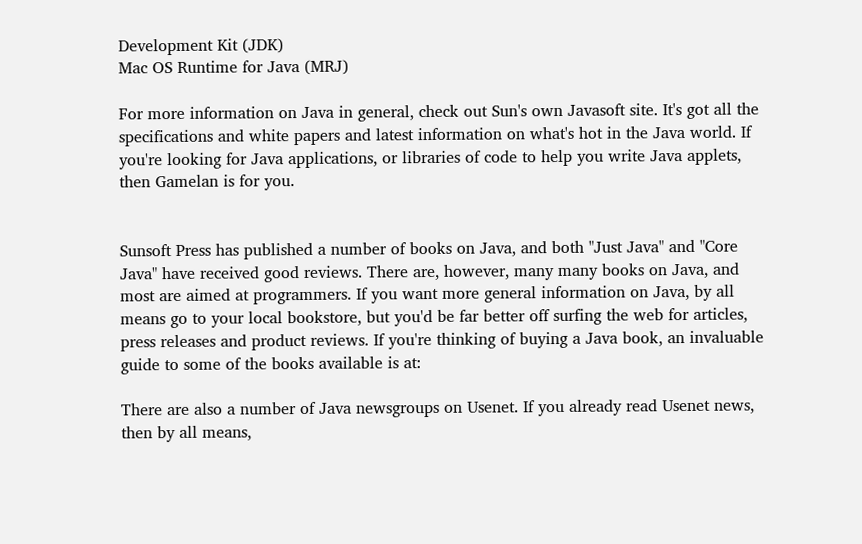Development Kit (JDK)
Mac OS Runtime for Java (MRJ)

For more information on Java in general, check out Sun's own Javasoft site. It's got all the specifications and white papers and latest information on what's hot in the Java world. If you're looking for Java applications, or libraries of code to help you write Java applets, then Gamelan is for you.


Sunsoft Press has published a number of books on Java, and both "Just Java" and "Core Java" have received good reviews. There are, however, many many books on Java, and most are aimed at programmers. If you want more general information on Java, by all means go to your local bookstore, but you'd be far better off surfing the web for articles, press releases and product reviews. If you're thinking of buying a Java book, an invaluable guide to some of the books available is at:

There are also a number of Java newsgroups on Usenet. If you already read Usenet news, then by all means,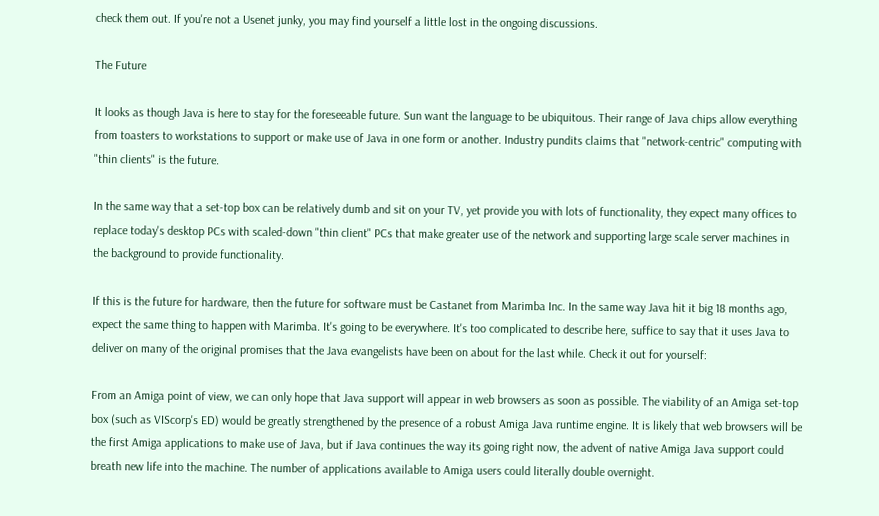check them out. If you're not a Usenet junky, you may find yourself a little lost in the ongoing discussions.

The Future

It looks as though Java is here to stay for the foreseeable future. Sun want the language to be ubiquitous. Their range of Java chips allow everything from toasters to workstations to support or make use of Java in one form or another. Industry pundits claims that "network-centric" computing with "thin clients" is the future.

In the same way that a set-top box can be relatively dumb and sit on your TV, yet provide you with lots of functionality, they expect many offices to replace today's desktop PCs with scaled-down "thin client" PCs that make greater use of the network and supporting large scale server machines in the background to provide functionality.

If this is the future for hardware, then the future for software must be Castanet from Marimba Inc. In the same way Java hit it big 18 months ago, expect the same thing to happen with Marimba. It's going to be everywhere. It's too complicated to describe here, suffice to say that it uses Java to deliver on many of the original promises that the Java evangelists have been on about for the last while. Check it out for yourself:

From an Amiga point of view, we can only hope that Java support will appear in web browsers as soon as possible. The viability of an Amiga set-top box (such as VIScorp's ED) would be greatly strengthened by the presence of a robust Amiga Java runtime engine. It is likely that web browsers will be the first Amiga applications to make use of Java, but if Java continues the way its going right now, the advent of native Amiga Java support could breath new life into the machine. The number of applications available to Amiga users could literally double overnight.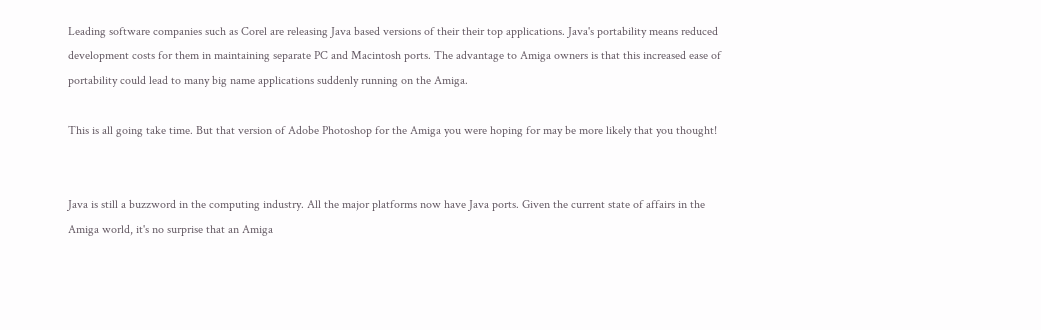Leading software companies such as Corel are releasing Java based versions of their their top applications. Java's portability means reduced development costs for them in maintaining separate PC and Macintosh ports. The advantage to Amiga owners is that this increased ease of portability could lead to many big name applications suddenly running on the Amiga.

This is all going take time. But that version of Adobe Photoshop for the Amiga you were hoping for may be more likely that you thought!


Java is still a buzzword in the computing industry. All the major platforms now have Java ports. Given the current state of affairs in the Amiga world, it's no surprise that an Amiga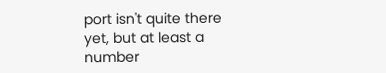port isn't quite there yet, but at least a number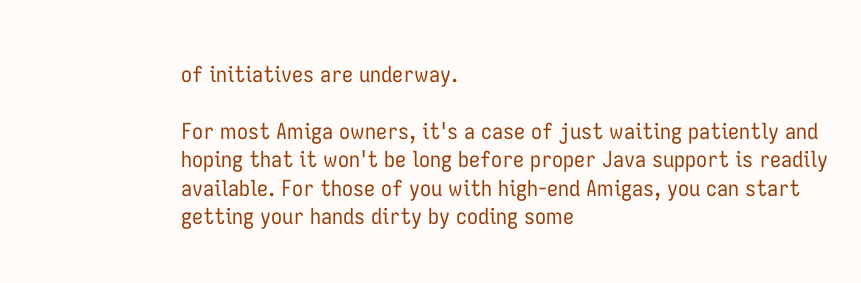of initiatives are underway.

For most Amiga owners, it's a case of just waiting patiently and hoping that it won't be long before proper Java support is readily available. For those of you with high-end Amigas, you can start getting your hands dirty by coding some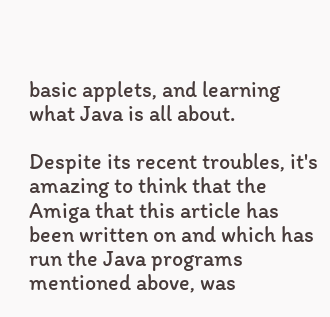basic applets, and learning what Java is all about.

Despite its recent troubles, it's amazing to think that the Amiga that this article has been written on and which has run the Java programs mentioned above, was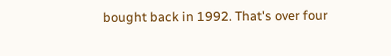bought back in 1992. That's over four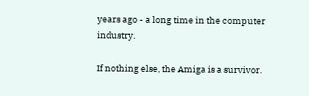years ago - a long time in the computer industry.

If nothing else, the Amiga is a survivor.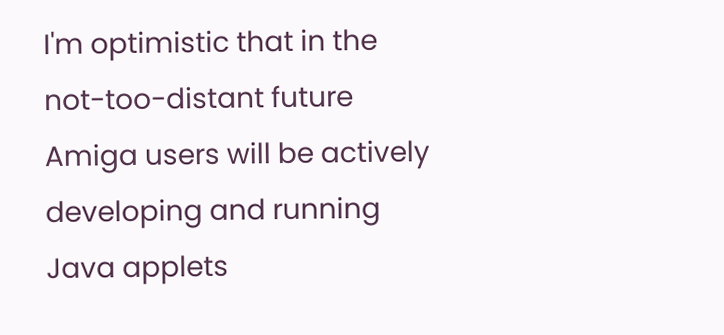I'm optimistic that in the not-too-distant future Amiga users will be actively developing and running Java applets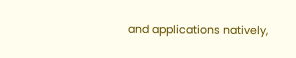and applications natively,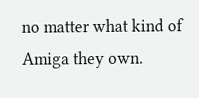no matter what kind of Amiga they own.